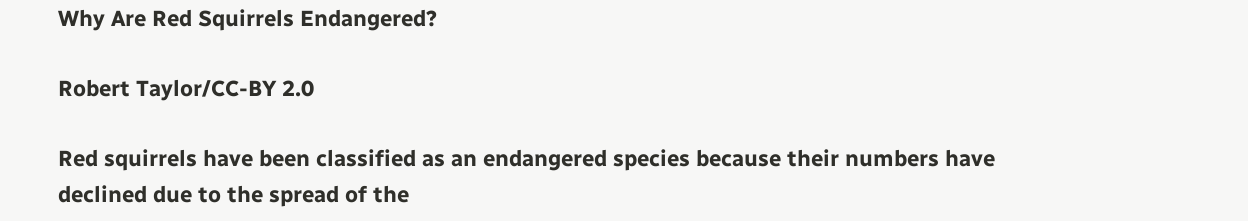Why Are Red Squirrels Endangered?

Robert Taylor/CC-BY 2.0

Red squirrels have been classified as an endangered species because their numbers have declined due to the spread of the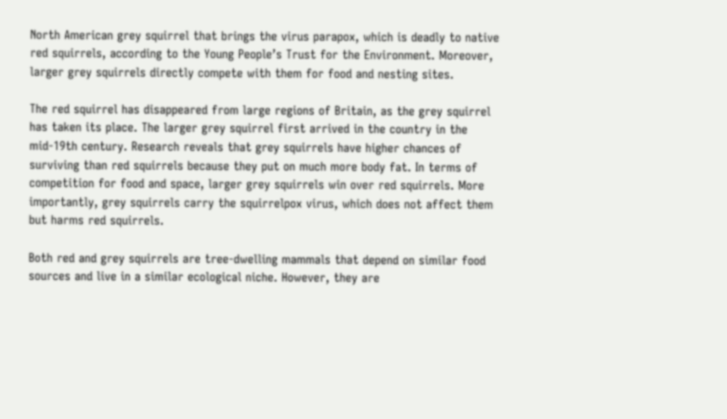North American grey squirrel that brings the virus parapox, which is deadly to native red squirrels, according to the Young People’s Trust for the Environment. Moreover, larger grey squirrels directly compete with them for food and nesting sites.

The red squirrel has disappeared from large regions of Britain, as the grey squirrel has taken its place. The larger grey squirrel first arrived in the country in the mid-19th century. Research reveals that grey squirrels have higher chances of surviving than red squirrels because they put on much more body fat. In terms of competition for food and space, larger grey squirrels win over red squirrels. More importantly, grey squirrels carry the squirrelpox virus, which does not affect them but harms red squirrels.

Both red and grey squirrels are tree-dwelling mammals that depend on similar food sources and live in a similar ecological niche. However, they are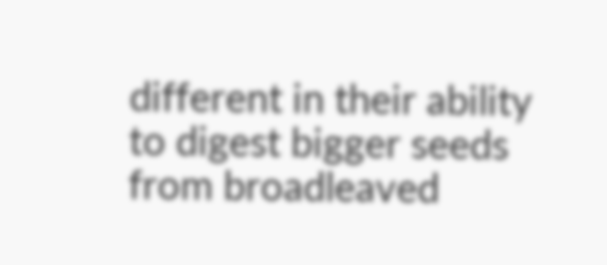different in their ability to digest bigger seeds from broadleaved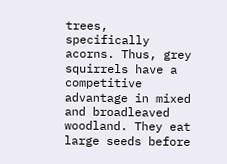trees, specifically acorns. Thus, grey squirrels have a competitive advantage in mixed and broadleaved woodland. They eat large seeds before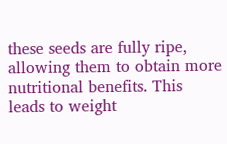these seeds are fully ripe, allowing them to obtain more nutritional benefits. This leads to weight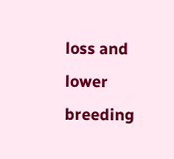loss and lower breeding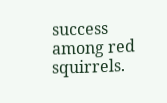success among red squirrels.